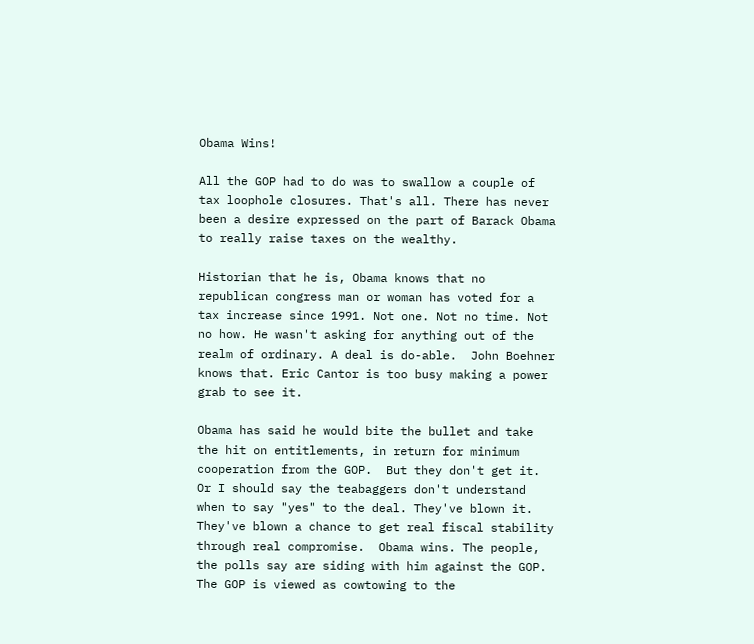Obama Wins!

All the GOP had to do was to swallow a couple of tax loophole closures. That's all. There has never been a desire expressed on the part of Barack Obama to really raise taxes on the wealthy.

Historian that he is, Obama knows that no republican congress man or woman has voted for a tax increase since 1991. Not one. Not no time. Not no how. He wasn't asking for anything out of the realm of ordinary. A deal is do-able.  John Boehner knows that. Eric Cantor is too busy making a power grab to see it.

Obama has said he would bite the bullet and take the hit on entitlements, in return for minimum cooperation from the GOP.  But they don't get it. Or I should say the teabaggers don't understand when to say "yes" to the deal. They've blown it. They've blown a chance to get real fiscal stability through real compromise.  Obama wins. The people, the polls say are siding with him against the GOP.  The GOP is viewed as cowtowing to the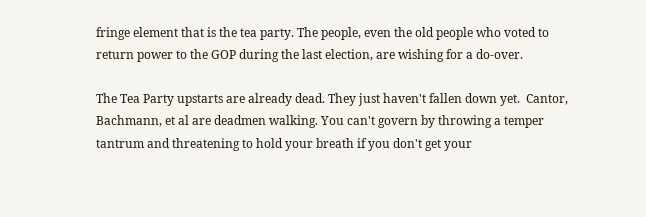fringe element that is the tea party. The people, even the old people who voted to return power to the GOP during the last election, are wishing for a do-over.

The Tea Party upstarts are already dead. They just haven't fallen down yet.  Cantor, Bachmann, et al are deadmen walking. You can't govern by throwing a temper tantrum and threatening to hold your breath if you don't get your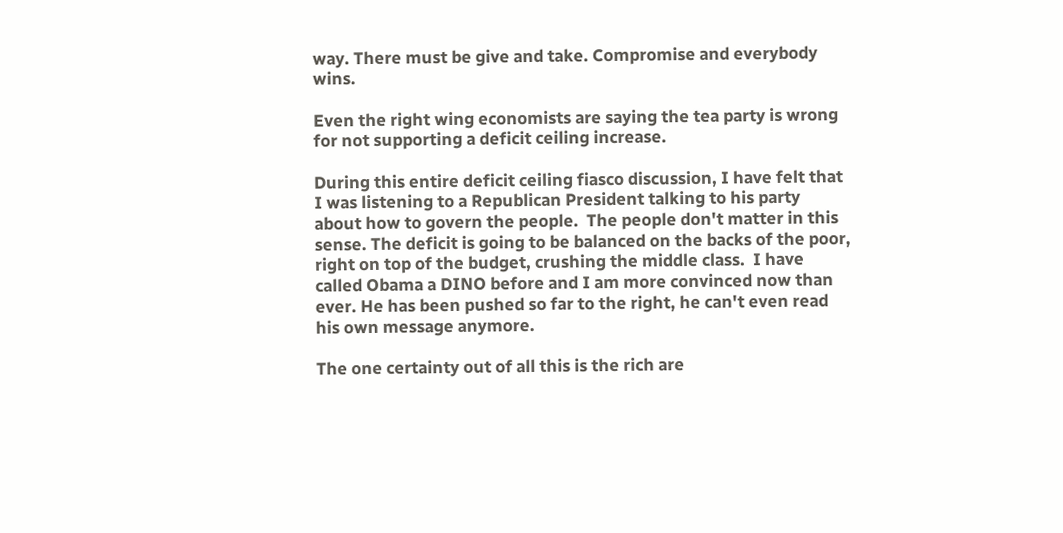way. There must be give and take. Compromise and everybody wins.

Even the right wing economists are saying the tea party is wrong for not supporting a deficit ceiling increase.

During this entire deficit ceiling fiasco discussion, I have felt that I was listening to a Republican President talking to his party about how to govern the people.  The people don't matter in this sense. The deficit is going to be balanced on the backs of the poor, right on top of the budget, crushing the middle class.  I have called Obama a DINO before and I am more convinced now than ever. He has been pushed so far to the right, he can't even read his own message anymore.

The one certainty out of all this is the rich are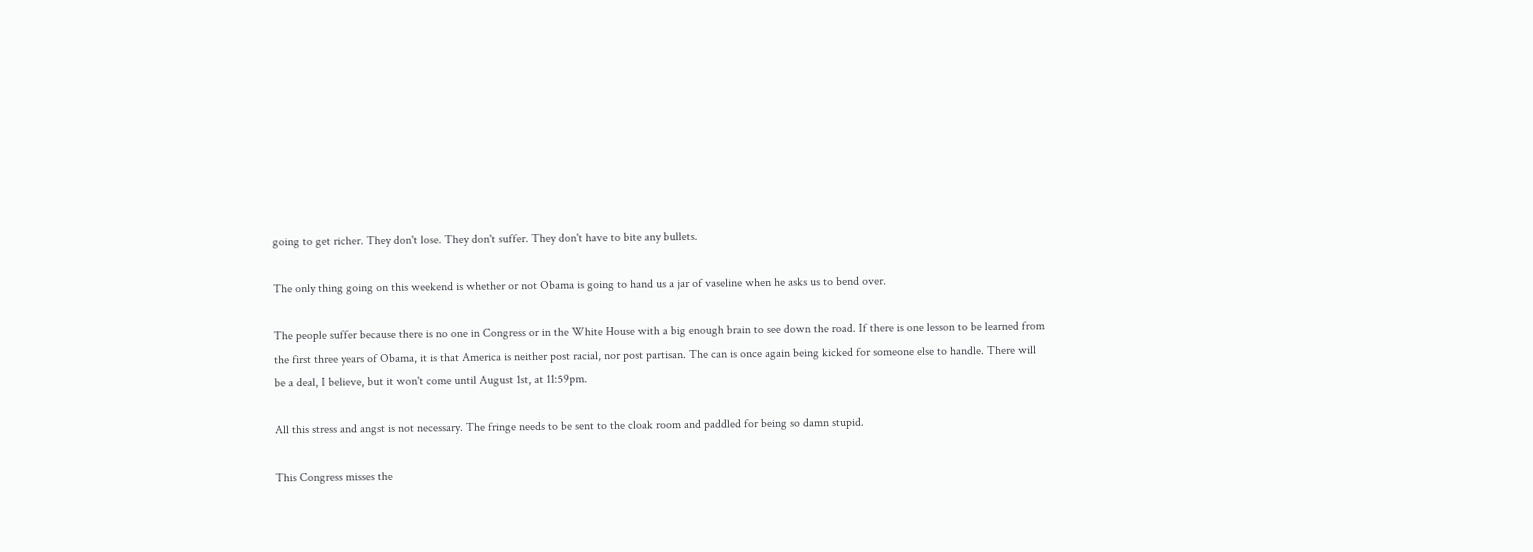going to get richer. They don't lose. They don't suffer. They don't have to bite any bullets.

The only thing going on this weekend is whether or not Obama is going to hand us a jar of vaseline when he asks us to bend over.

The people suffer because there is no one in Congress or in the White House with a big enough brain to see down the road. If there is one lesson to be learned from the first three years of Obama, it is that America is neither post racial, nor post partisan. The can is once again being kicked for someone else to handle. There will be a deal, I believe, but it won't come until August 1st, at 11:59pm.

All this stress and angst is not necessary. The fringe needs to be sent to the cloak room and paddled for being so damn stupid.

This Congress misses the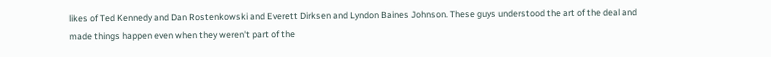likes of Ted Kennedy and Dan Rostenkowski and Everett Dirksen and Lyndon Baines Johnson. These guys understood the art of the deal and made things happen even when they weren't part of the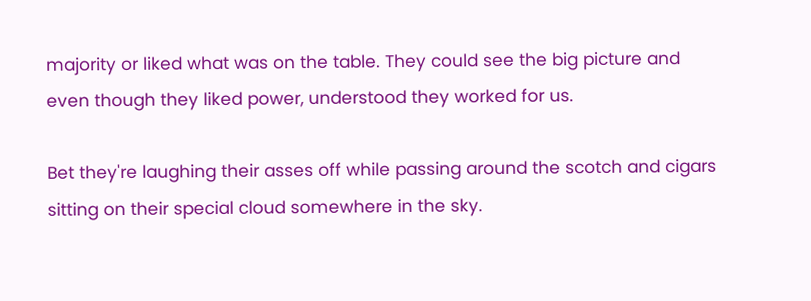majority or liked what was on the table. They could see the big picture and even though they liked power, understood they worked for us.

Bet they're laughing their asses off while passing around the scotch and cigars sitting on their special cloud somewhere in the sky.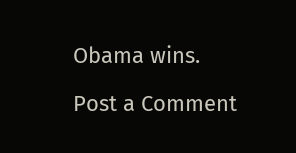Obama wins.

Post a Comment